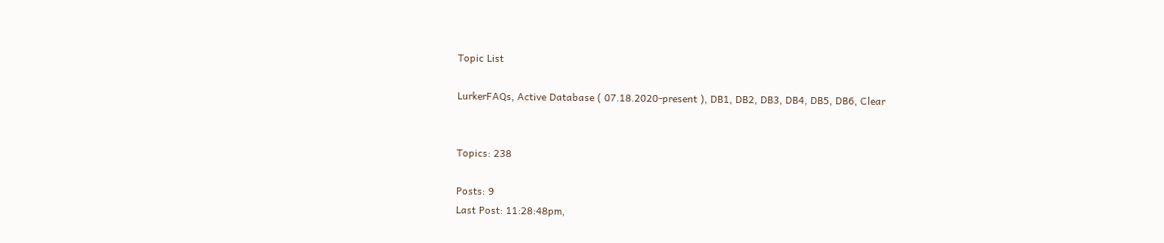Topic List

LurkerFAQs, Active Database ( 07.18.2020-present ), DB1, DB2, DB3, DB4, DB5, DB6, Clear


Topics: 238

Posts: 9
Last Post: 11:28:48pm,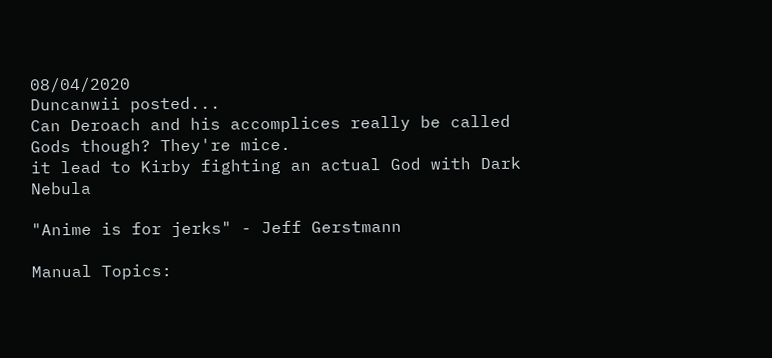08/04/2020
Duncanwii posted...
Can Deroach and his accomplices really be called Gods though? They're mice.
it lead to Kirby fighting an actual God with Dark Nebula

"Anime is for jerks" - Jeff Gerstmann

Manual Topics: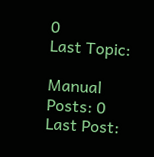0
Last Topic:

Manual Posts: 0
Last Post: